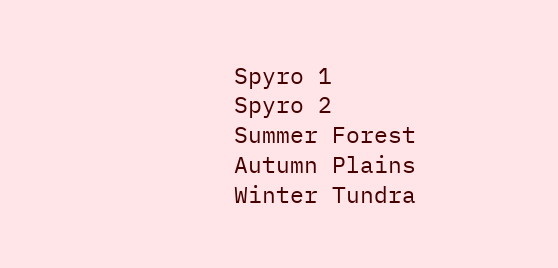Spyro 1
Spyro 2
Summer Forest
Autumn Plains
Winter Tundra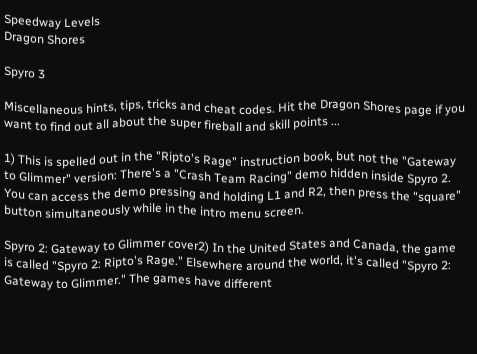Speedway Levels
Dragon Shores

Spyro 3

Miscellaneous hints, tips, tricks and cheat codes. Hit the Dragon Shores page if you want to find out all about the super fireball and skill points ...

1) This is spelled out in the "Ripto's Rage" instruction book, but not the "Gateway to Glimmer" version: There's a "Crash Team Racing" demo hidden inside Spyro 2. You can access the demo pressing and holding L1 and R2, then press the "square" button simultaneously while in the intro menu screen.

Spyro 2: Gateway to Glimmer cover2) In the United States and Canada, the game is called "Spyro 2: Ripto's Rage." Elsewhere around the world, it's called "Spyro 2: Gateway to Glimmer." The games have different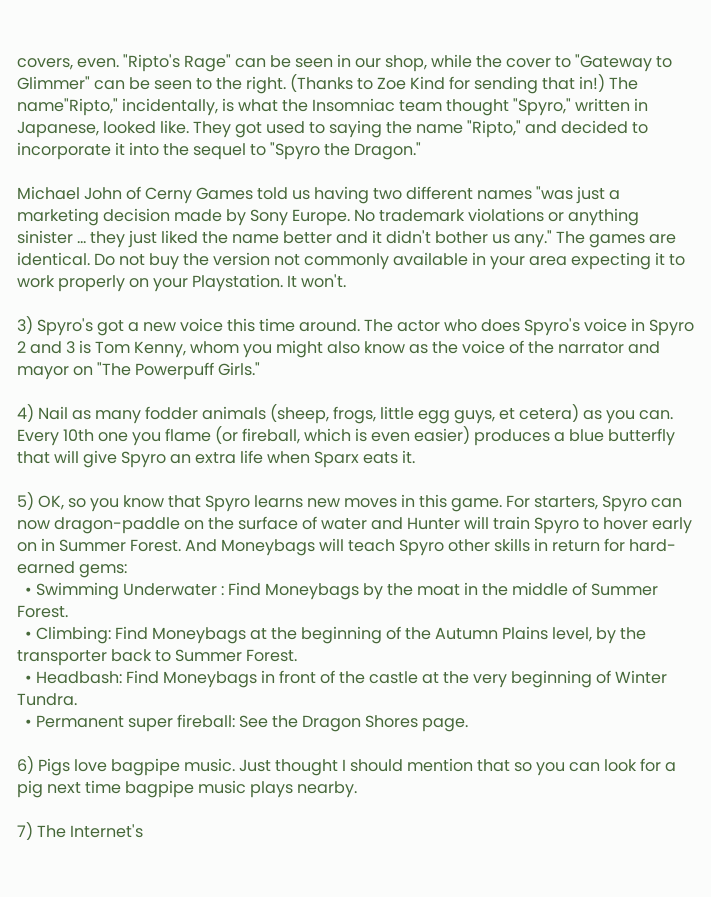covers, even. "Ripto's Rage" can be seen in our shop, while the cover to "Gateway to Glimmer" can be seen to the right. (Thanks to Zoe Kind for sending that in!) The name"Ripto," incidentally, is what the Insomniac team thought "Spyro," written in Japanese, looked like. They got used to saying the name "Ripto," and decided to incorporate it into the sequel to "Spyro the Dragon."

Michael John of Cerny Games told us having two different names "was just a marketing decision made by Sony Europe. No trademark violations or anything sinister ... they just liked the name better and it didn't bother us any." The games are identical. Do not buy the version not commonly available in your area expecting it to work properly on your Playstation. It won't.

3) Spyro's got a new voice this time around. The actor who does Spyro's voice in Spyro 2 and 3 is Tom Kenny, whom you might also know as the voice of the narrator and mayor on "The Powerpuff Girls."

4) Nail as many fodder animals (sheep, frogs, little egg guys, et cetera) as you can. Every 10th one you flame (or fireball, which is even easier) produces a blue butterfly that will give Spyro an extra life when Sparx eats it.

5) OK, so you know that Spyro learns new moves in this game. For starters, Spyro can now dragon-paddle on the surface of water and Hunter will train Spyro to hover early on in Summer Forest. And Moneybags will teach Spyro other skills in return for hard-earned gems:
  • Swimming Underwater : Find Moneybags by the moat in the middle of Summer Forest.
  • Climbing: Find Moneybags at the beginning of the Autumn Plains level, by the transporter back to Summer Forest.
  • Headbash: Find Moneybags in front of the castle at the very beginning of Winter Tundra.
  • Permanent super fireball: See the Dragon Shores page.

6) Pigs love bagpipe music. Just thought I should mention that so you can look for a pig next time bagpipe music plays nearby.

7) The Internet's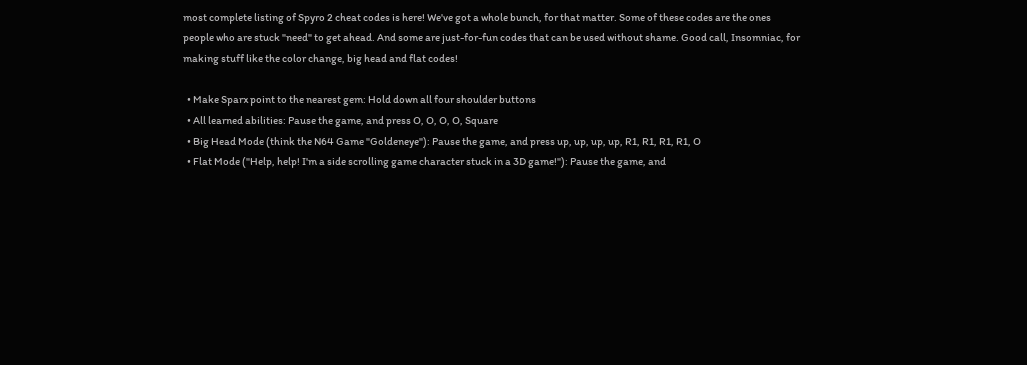most complete listing of Spyro 2 cheat codes is here! We've got a whole bunch, for that matter. Some of these codes are the ones people who are stuck "need" to get ahead. And some are just-for-fun codes that can be used without shame. Good call, Insomniac, for making stuff like the color change, big head and flat codes!

  • Make Sparx point to the nearest gem: Hold down all four shoulder buttons
  • All learned abilities: Pause the game, and press O, O, O, O, Square
  • Big Head Mode (think the N64 Game "Goldeneye"): Pause the game, and press up, up, up, up, R1, R1, R1, R1, O
  • Flat Mode ("Help, help! I'm a side scrolling game character stuck in a 3D game!"): Pause the game, and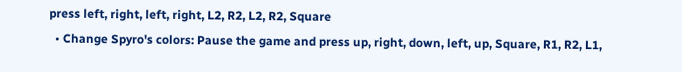press left, right, left, right, L2, R2, L2, R2, Square
  • Change Spyro's colors: Pause the game and press up, right, down, left, up, Square, R1, R2, L1,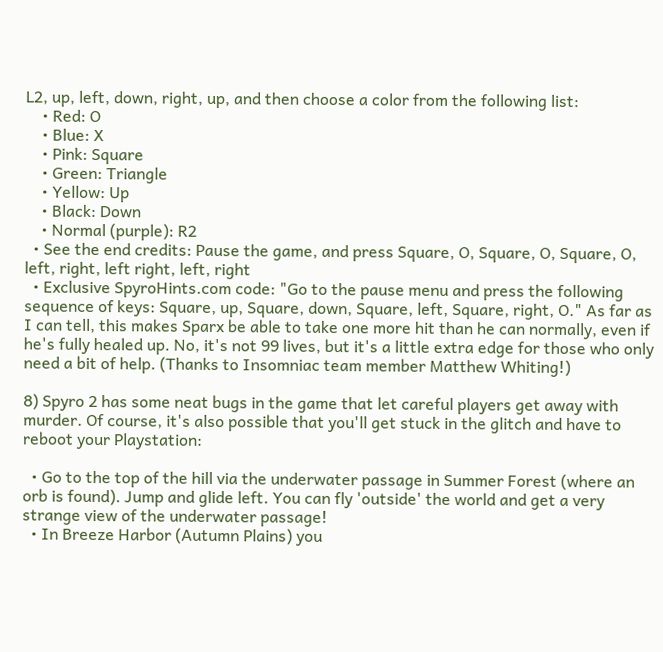L2, up, left, down, right, up, and then choose a color from the following list:
    • Red: O
    • Blue: X
    • Pink: Square
    • Green: Triangle
    • Yellow: Up
    • Black: Down
    • Normal (purple): R2
  • See the end credits: Pause the game, and press Square, O, Square, O, Square, O, left, right, left right, left, right
  • Exclusive SpyroHints.com code: "Go to the pause menu and press the following sequence of keys: Square, up, Square, down, Square, left, Square, right, O." As far as I can tell, this makes Sparx be able to take one more hit than he can normally, even if he's fully healed up. No, it's not 99 lives, but it's a little extra edge for those who only need a bit of help. (Thanks to Insomniac team member Matthew Whiting!)

8) Spyro 2 has some neat bugs in the game that let careful players get away with murder. Of course, it's also possible that you'll get stuck in the glitch and have to reboot your Playstation:

  • Go to the top of the hill via the underwater passage in Summer Forest (where an orb is found). Jump and glide left. You can fly 'outside' the world and get a very strange view of the underwater passage!
  • In Breeze Harbor (Autumn Plains) you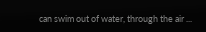can swim out of water, through the air ...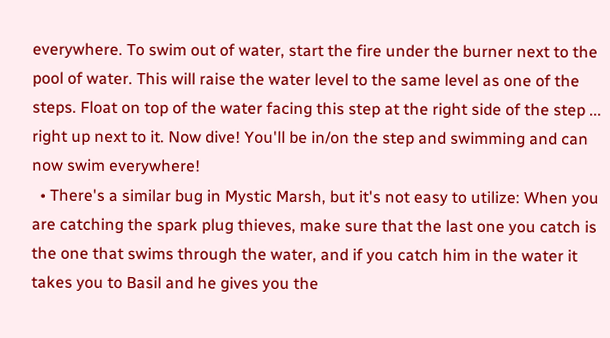everywhere. To swim out of water, start the fire under the burner next to the pool of water. This will raise the water level to the same level as one of the steps. Float on top of the water facing this step at the right side of the step ... right up next to it. Now dive! You'll be in/on the step and swimming and can now swim everywhere!
  • There's a similar bug in Mystic Marsh, but it's not easy to utilize: When you are catching the spark plug thieves, make sure that the last one you catch is the one that swims through the water, and if you catch him in the water it takes you to Basil and he gives you the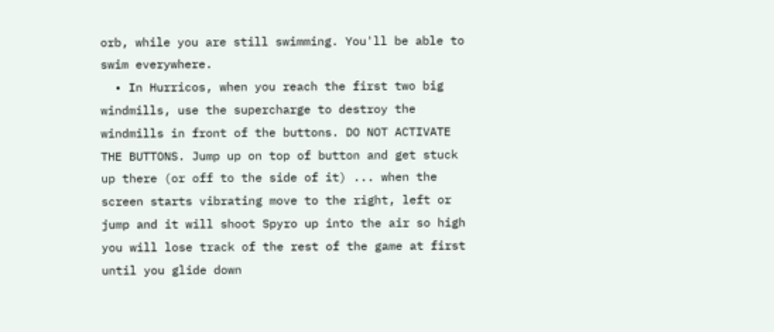orb, while you are still swimming. You'll be able to swim everywhere.
  • In Hurricos, when you reach the first two big windmills, use the supercharge to destroy the windmills in front of the buttons. DO NOT ACTIVATE THE BUTTONS. Jump up on top of button and get stuck up there (or off to the side of it) ... when the screen starts vibrating move to the right, left or jump and it will shoot Spyro up into the air so high you will lose track of the rest of the game at first until you glide down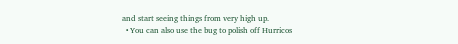and start seeing things from very high up.
  • You can also use the bug to polish off Hurricos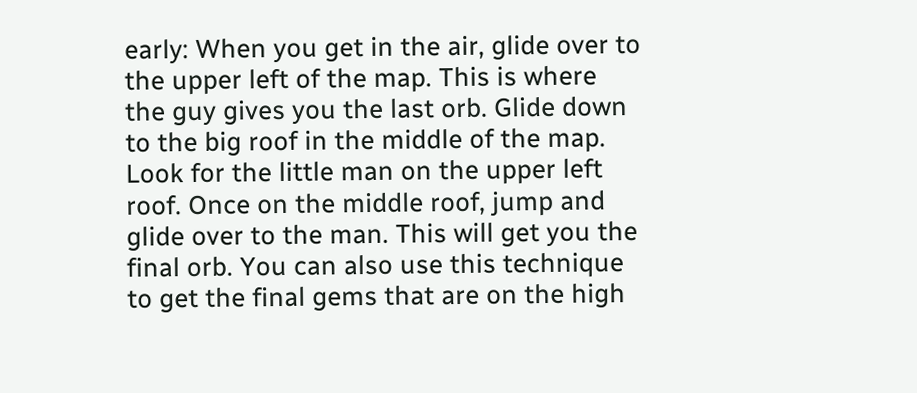early: When you get in the air, glide over to the upper left of the map. This is where the guy gives you the last orb. Glide down to the big roof in the middle of the map. Look for the little man on the upper left roof. Once on the middle roof, jump and glide over to the man. This will get you the final orb. You can also use this technique to get the final gems that are on the high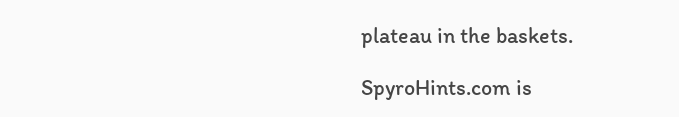plateau in the baskets.

SpyroHints.com is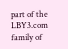part of the LBY3.com family of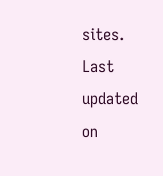sites.
Last updated on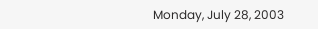Monday, July 28, 2003